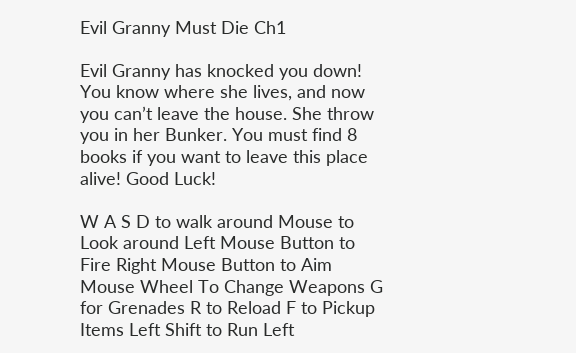Evil Granny Must Die Ch1

Evil Granny has knocked you down! You know where she lives, and now you can’t leave the house. She throw you in her Bunker. You must find 8 books if you want to leave this place alive! Good Luck!

W A S D to walk around Mouse to Look around Left Mouse Button to Fire Right Mouse Button to Aim Mouse Wheel To Change Weapons G for Grenades R to Reload F to Pickup Items Left Shift to Run Left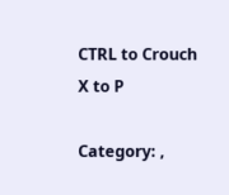CTRL to Crouch X to P

Category: ,